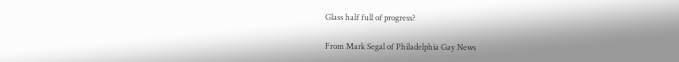Glass half full of progress?

From Mark Segal of Philadelphia Gay News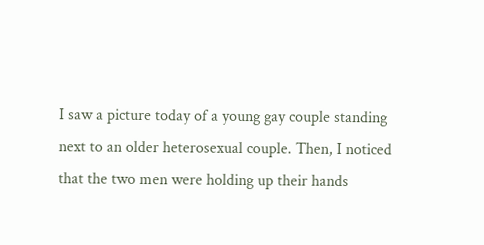I saw a picture today of a young gay couple standing next to an older heterosexual couple. Then, I noticed that the two men were holding up their hands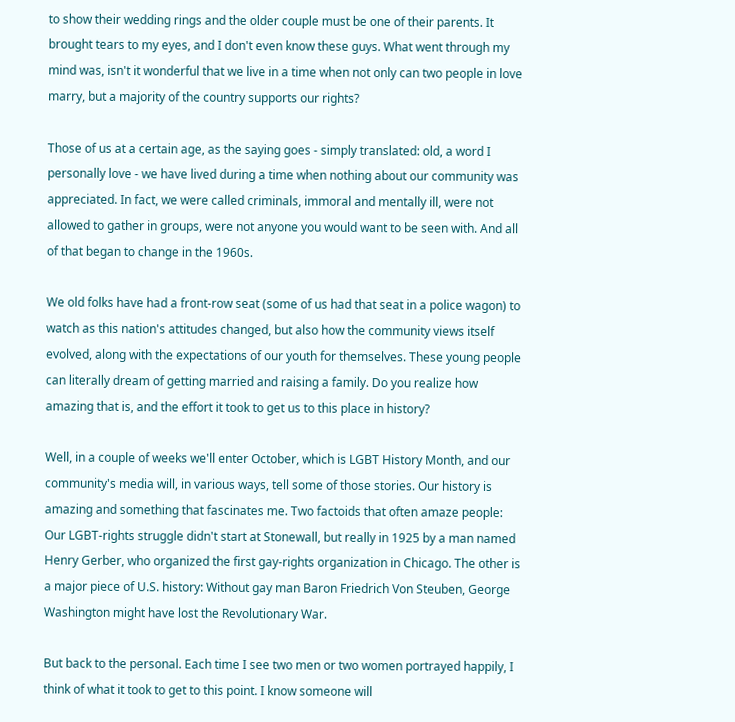to show their wedding rings and the older couple must be one of their parents. It brought tears to my eyes, and I don't even know these guys. What went through my mind was, isn't it wonderful that we live in a time when not only can two people in love marry, but a majority of the country supports our rights?

Those of us at a certain age, as the saying goes - simply translated: old, a word I personally love - we have lived during a time when nothing about our community was appreciated. In fact, we were called criminals, immoral and mentally ill, were not allowed to gather in groups, were not anyone you would want to be seen with. And all of that began to change in the 1960s.

We old folks have had a front-row seat (some of us had that seat in a police wagon) to watch as this nation's attitudes changed, but also how the community views itself evolved, along with the expectations of our youth for themselves. These young people can literally dream of getting married and raising a family. Do you realize how amazing that is, and the effort it took to get us to this place in history?

Well, in a couple of weeks we'll enter October, which is LGBT History Month, and our community's media will, in various ways, tell some of those stories. Our history is amazing and something that fascinates me. Two factoids that often amaze people: Our LGBT-rights struggle didn't start at Stonewall, but really in 1925 by a man named Henry Gerber, who organized the first gay-rights organization in Chicago. The other is a major piece of U.S. history: Without gay man Baron Friedrich Von Steuben, George Washington might have lost the Revolutionary War.

But back to the personal. Each time I see two men or two women portrayed happily, I think of what it took to get to this point. I know someone will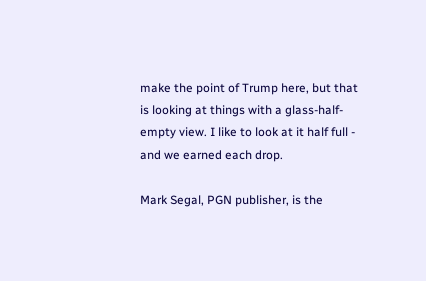make the point of Trump here, but that is looking at things with a glass-half-empty view. I like to look at it half full - and we earned each drop.

Mark Segal, PGN publisher, is the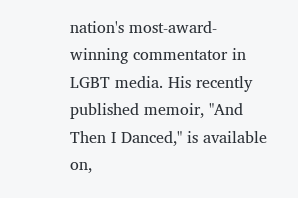nation's most-award-winning commentator in LGBT media. His recently published memoir, "And Then I Danced," is available on,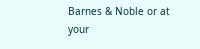Barnes & Noble or at your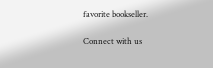favorite bookseller.

Connect with us